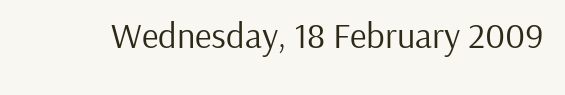Wednesday, 18 February 2009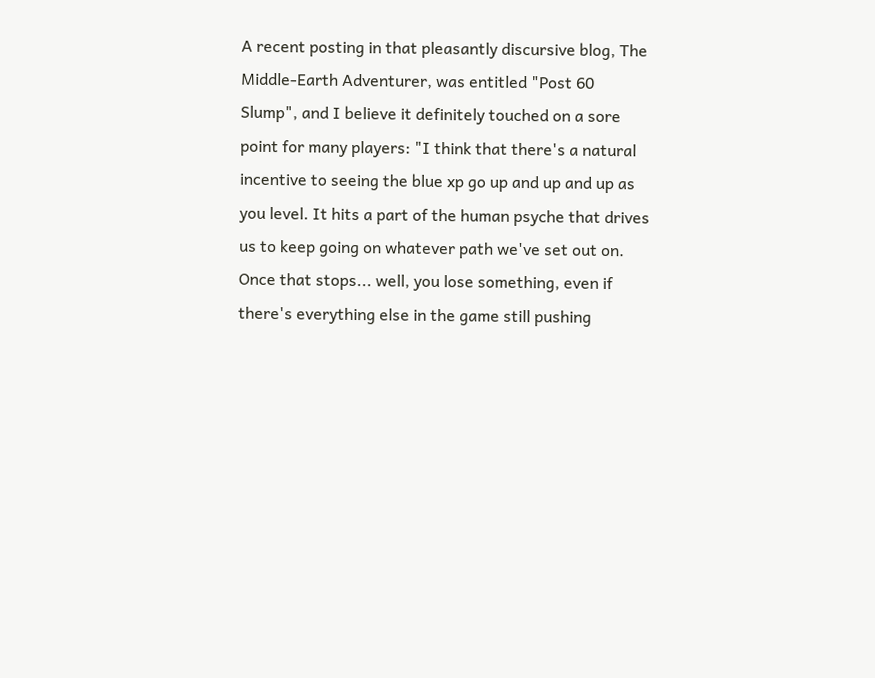A recent posting in that pleasantly discursive blog, The Middle-Earth Adventurer, was entitled "Post 60 Slump", and I believe it definitely touched on a sore point for many players: "I think that there's a natural incentive to seeing the blue xp go up and up and up as you level. It hits a part of the human psyche that drives us to keep going on whatever path we've set out on. Once that stops... well, you lose something, even if there's everything else in the game still pushing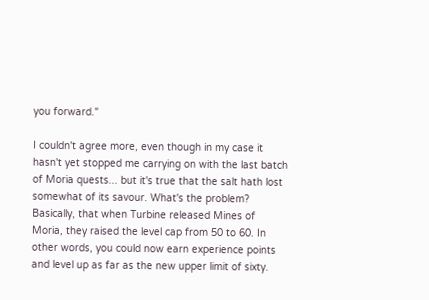you forward."

I couldn't agree more, even though in my case it hasn't yet stopped me carrying on with the last batch of Moria quests... but it's true that the salt hath lost somewhat of its savour. What's the problem? Basically, that when Turbine released Mines of Moria, they raised the level cap from 50 to 60. In other words, you could now earn experience points and level up as far as the new upper limit of sixty.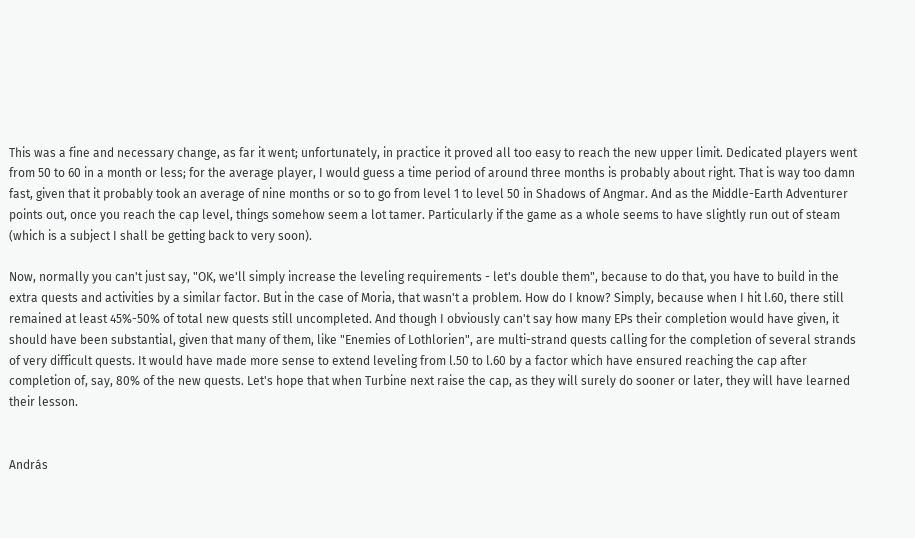This was a fine and necessary change, as far it went; unfortunately, in practice it proved all too easy to reach the new upper limit. Dedicated players went from 50 to 60 in a month or less; for the average player, I would guess a time period of around three months is probably about right. That is way too damn fast, given that it probably took an average of nine months or so to go from level 1 to level 50 in Shadows of Angmar. And as the Middle-Earth Adventurer points out, once you reach the cap level, things somehow seem a lot tamer. Particularly if the game as a whole seems to have slightly run out of steam (which is a subject I shall be getting back to very soon).

Now, normally you can't just say, "OK, we'll simply increase the leveling requirements - let's double them", because to do that, you have to build in the extra quests and activities by a similar factor. But in the case of Moria, that wasn't a problem. How do I know? Simply, because when I hit l.60, there still remained at least 45%-50% of total new quests still uncompleted. And though I obviously can't say how many EPs their completion would have given, it should have been substantial, given that many of them, like "Enemies of Lothlorien", are multi-strand quests calling for the completion of several strands of very difficult quests. It would have made more sense to extend leveling from l.50 to l.60 by a factor which have ensured reaching the cap after completion of, say, 80% of the new quests. Let's hope that when Turbine next raise the cap, as they will surely do sooner or later, they will have learned their lesson.


András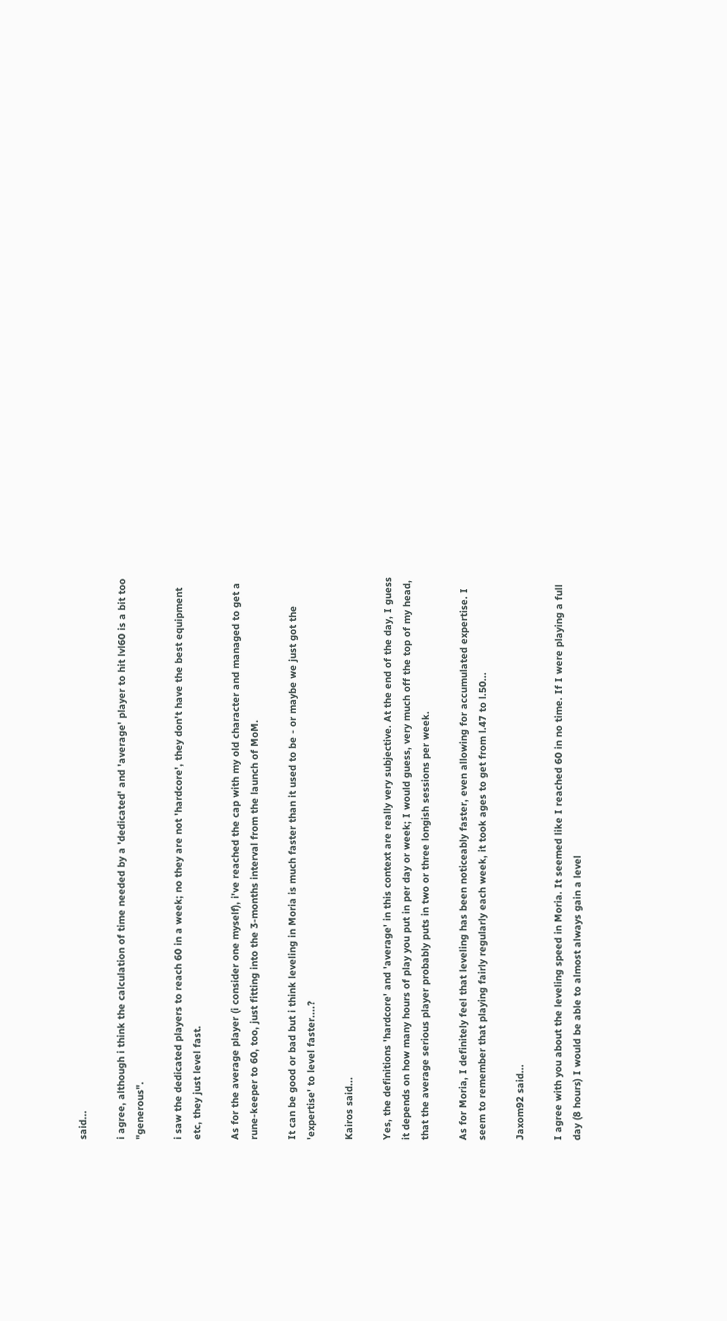said...

i agree, although i think the calculation of time needed by a 'dedicated' and 'average' player to hit lvl60 is a bit too "generous".

i saw the dedicated players to reach 60 in a week; no they are not 'hardcore', they don't have the best equipment etc, they just level fast.

As for the average player (i consider one myself), i've reached the cap with my old character and managed to get a rune-keeper to 60, too, just fitting into the 3-months interval from the launch of MoM.

It can be good or bad but i think leveling in Moria is much faster than it used to be - or maybe we just got the 'expertise' to level faster....?

Kairos said...

Yes, the definitions 'hardcore' and 'average' in this context are really very subjective. At the end of the day, I guess it depends on how many hours of play you put in per day or week; I would guess, very much off the top of my head, that the average serious player probably puts in two or three longish sessions per week.

As for Moria, I definitely feel that leveling has been noticeably faster, even allowing for accumulated expertise. I seem to remember that playing fairly regularly each week, it took ages to get from l.47 to l.50...

Jaxom92 said...

I agree with you about the leveling speed in Moria. It seemed like I reached 60 in no time. If I were playing a full day (8 hours) I would be able to almost always gain a level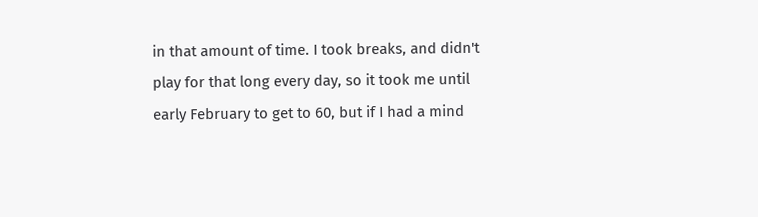in that amount of time. I took breaks, and didn't play for that long every day, so it took me until early February to get to 60, but if I had a mind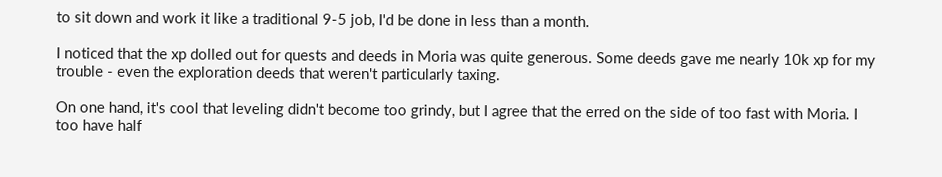to sit down and work it like a traditional 9-5 job, I'd be done in less than a month.

I noticed that the xp dolled out for quests and deeds in Moria was quite generous. Some deeds gave me nearly 10k xp for my trouble - even the exploration deeds that weren't particularly taxing.

On one hand, it's cool that leveling didn't become too grindy, but I agree that the erred on the side of too fast with Moria. I too have half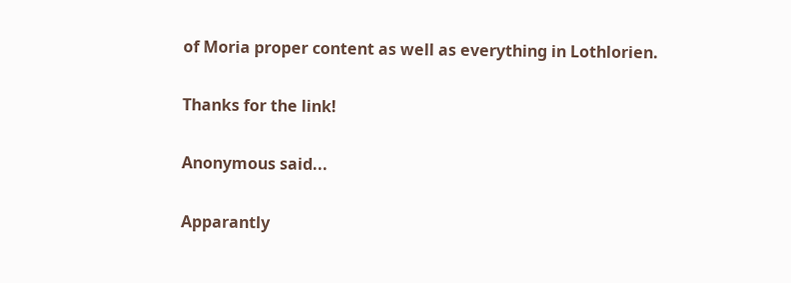of Moria proper content as well as everything in Lothlorien.

Thanks for the link!

Anonymous said...

Apparantly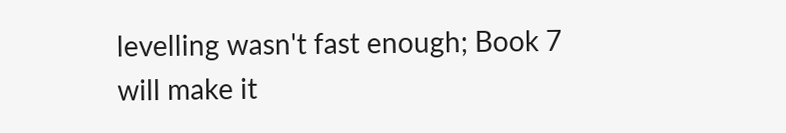levelling wasn't fast enough; Book 7 will make it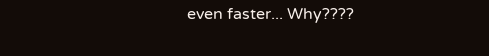even faster... Why????